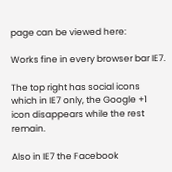page can be viewed here:

Works fine in every browser bar IE7.

The top right has social icons which in IE7 only, the Google +1 icon disappears while the rest remain.

Also in IE7 the Facebook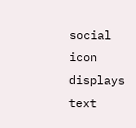social icon displays text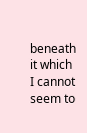beneath it which I cannot seem to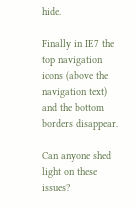hide.

Finally in IE7 the top navigation icons (above the navigation text) and the bottom borders disappear.

Can anyone shed light on these issues?